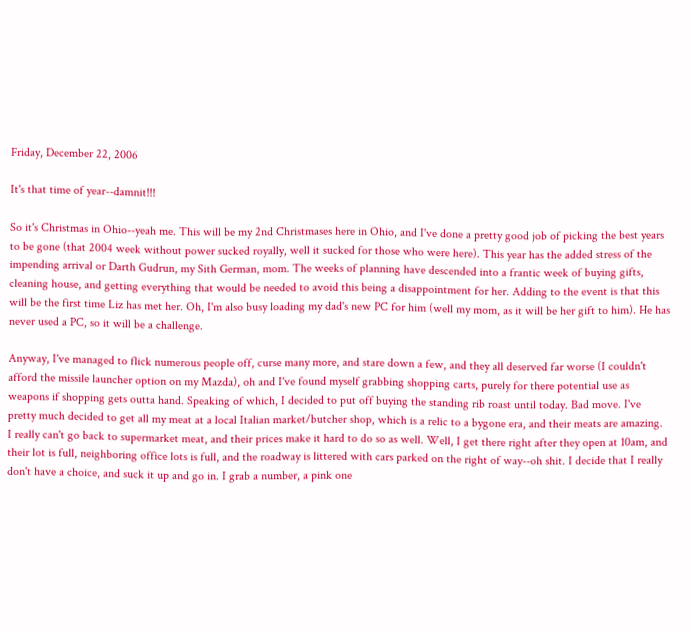Friday, December 22, 2006

It's that time of year--damnit!!!

So it's Christmas in Ohio--yeah me. This will be my 2nd Christmases here in Ohio, and I've done a pretty good job of picking the best years to be gone (that 2004 week without power sucked royally, well it sucked for those who were here). This year has the added stress of the impending arrival or Darth Gudrun, my Sith German, mom. The weeks of planning have descended into a frantic week of buying gifts, cleaning house, and getting everything that would be needed to avoid this being a disappointment for her. Adding to the event is that this will be the first time Liz has met her. Oh, I'm also busy loading my dad's new PC for him (well my mom, as it will be her gift to him). He has never used a PC, so it will be a challenge.

Anyway, I've managed to flick numerous people off, curse many more, and stare down a few, and they all deserved far worse (I couldn't afford the missile launcher option on my Mazda), oh and I've found myself grabbing shopping carts, purely for there potential use as weapons if shopping gets outta hand. Speaking of which, I decided to put off buying the standing rib roast until today. Bad move. I've pretty much decided to get all my meat at a local Italian market/butcher shop, which is a relic to a bygone era, and their meats are amazing. I really can't go back to supermarket meat, and their prices make it hard to do so as well. Well, I get there right after they open at 10am, and their lot is full, neighboring office lots is full, and the roadway is littered with cars parked on the right of way--oh shit. I decide that I really don't have a choice, and suck it up and go in. I grab a number, a pink one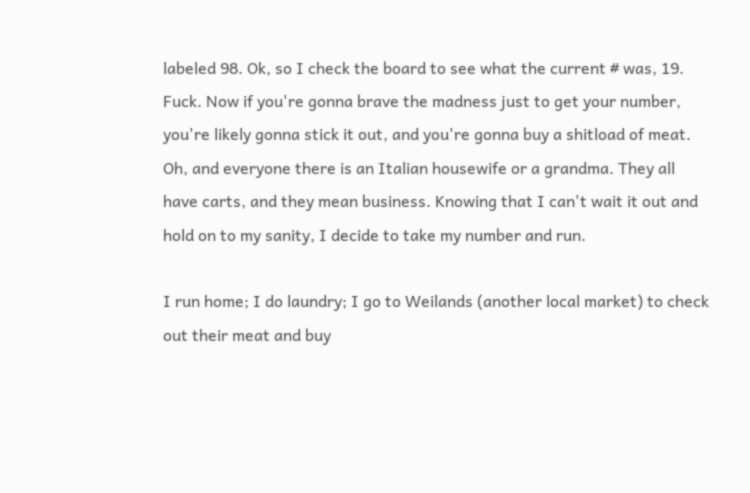labeled 98. Ok, so I check the board to see what the current # was, 19. Fuck. Now if you're gonna brave the madness just to get your number, you're likely gonna stick it out, and you're gonna buy a shitload of meat. Oh, and everyone there is an Italian housewife or a grandma. They all have carts, and they mean business. Knowing that I can't wait it out and hold on to my sanity, I decide to take my number and run.

I run home; I do laundry; I go to Weilands (another local market) to check out their meat and buy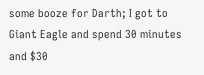some booze for Darth; I got to Giant Eagle and spend 30 minutes and $30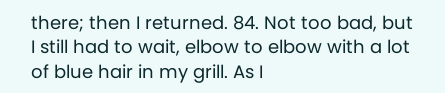there; then I returned. 84. Not too bad, but I still had to wait, elbow to elbow with a lot of blue hair in my grill. As I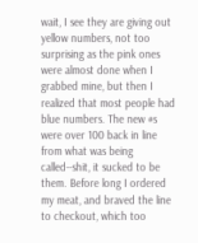wait, I see they are giving out yellow numbers, not too surprising as the pink ones were almost done when I grabbed mine, but then I realized that most people had blue numbers. The new #s were over 100 back in line from what was being called--shit, it sucked to be them. Before long I ordered my meat, and braved the line to checkout, which too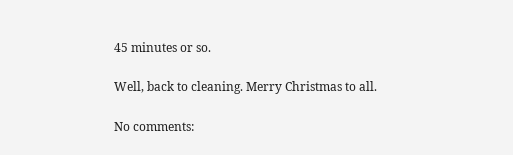45 minutes or so.

Well, back to cleaning. Merry Christmas to all.

No comments: